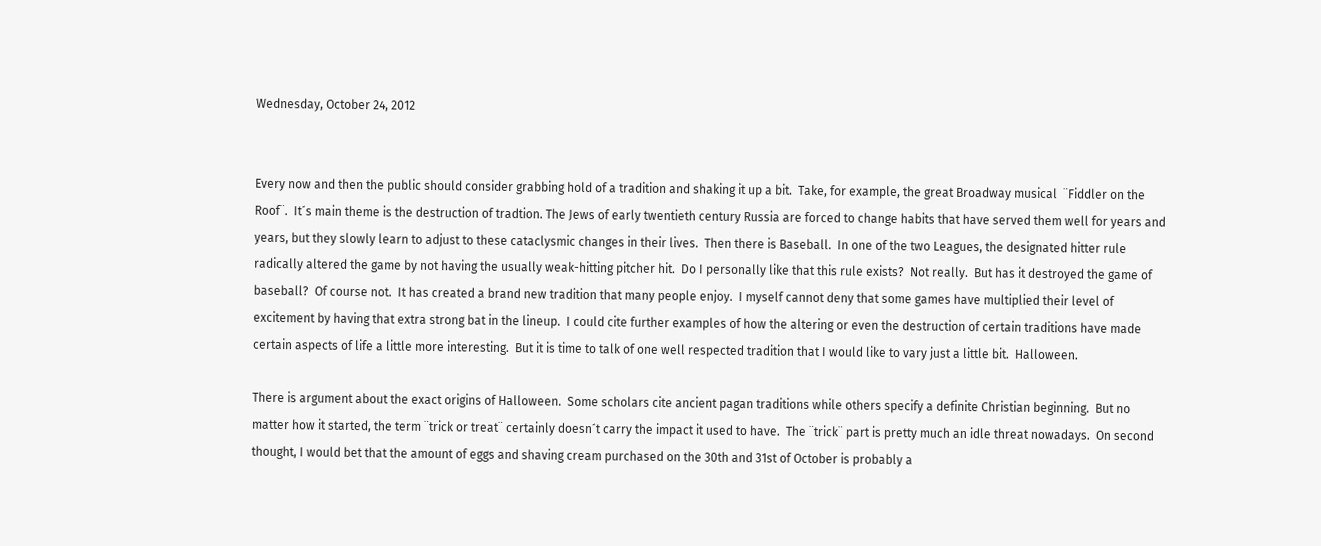Wednesday, October 24, 2012


Every now and then the public should consider grabbing hold of a tradition and shaking it up a bit.  Take, for example, the great Broadway musical  ¨Fiddler on the Roof¨.  It´s main theme is the destruction of tradtion. The Jews of early twentieth century Russia are forced to change habits that have served them well for years and years, but they slowly learn to adjust to these cataclysmic changes in their lives.  Then there is Baseball.  In one of the two Leagues, the designated hitter rule radically altered the game by not having the usually weak-hitting pitcher hit.  Do I personally like that this rule exists?  Not really.  But has it destroyed the game of baseball?  Of course not.  It has created a brand new tradition that many people enjoy.  I myself cannot deny that some games have multiplied their level of excitement by having that extra strong bat in the lineup.  I could cite further examples of how the altering or even the destruction of certain traditions have made certain aspects of life a little more interesting.  But it is time to talk of one well respected tradition that I would like to vary just a little bit.  Halloween.

There is argument about the exact origins of Halloween.  Some scholars cite ancient pagan traditions while others specify a definite Christian beginning.  But no matter how it started, the term ¨trick or treat¨ certainly doesn´t carry the impact it used to have.  The ¨trick¨ part is pretty much an idle threat nowadays.  On second thought, I would bet that the amount of eggs and shaving cream purchased on the 30th and 31st of October is probably a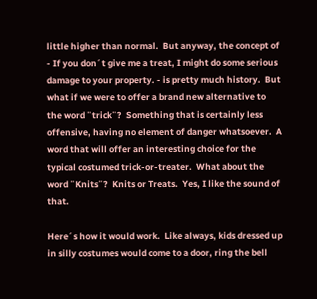little higher than normal.  But anyway, the concept of - If you don´t give me a treat, I might do some serious damage to your property. - is pretty much history.  But what if we were to offer a brand new alternative to the word ¨trick¨?  Something that is certainly less offensive, having no element of danger whatsoever.  A word that will offer an interesting choice for the typical costumed trick-or-treater.  What about the word ¨Knits¨?  Knits or Treats.  Yes, I like the sound of that.

Here´s how it would work.  Like always, kids dressed up in silly costumes would come to a door, ring the bell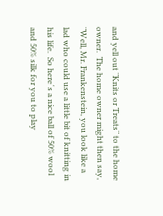and yell out ¨Knits or Treats¨ to the home owner.  The home owner might then say, ¨Well, Mr. Frankenstein, you look like a lad who could use a little bit of knitting in his life.  So here´s a nice ball of 50% wool and 50% silk for you to play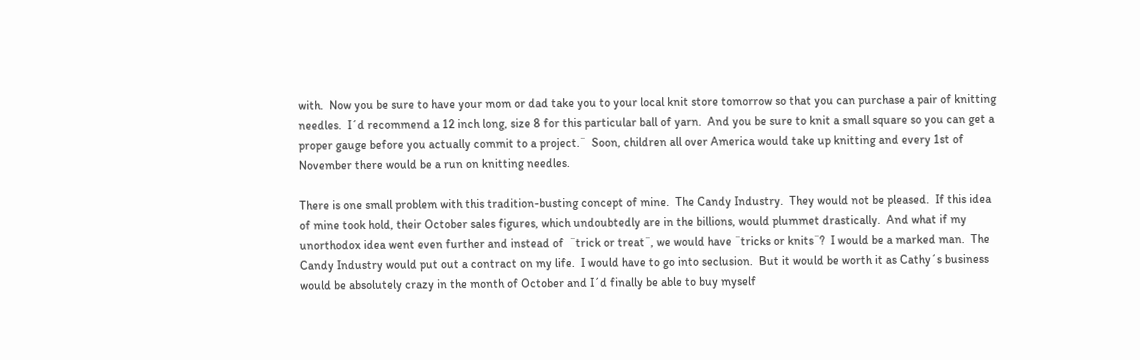with.  Now you be sure to have your mom or dad take you to your local knit store tomorrow so that you can purchase a pair of knitting needles.  I´d recommend a 12 inch long, size 8 for this particular ball of yarn.  And you be sure to knit a small square so you can get a proper gauge before you actually commit to a project.¨  Soon, children all over America would take up knitting and every 1st of November there would be a run on knitting needles.

There is one small problem with this tradition-busting concept of mine.  The Candy Industry.  They would not be pleased.  If this idea of mine took hold, their October sales figures, which undoubtedly are in the billions, would plummet drastically.  And what if my unorthodox idea went even further and instead of  ¨trick or treat¨, we would have ¨tricks or knits¨?  I would be a marked man.  The Candy Industry would put out a contract on my life.  I would have to go into seclusion.  But it would be worth it as Cathy´s business would be absolutely crazy in the month of October and I´d finally be able to buy myself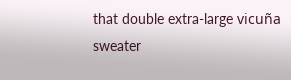that double extra-large vicuña sweater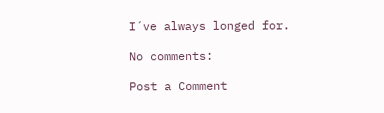I´ve always longed for.

No comments:

Post a Comment